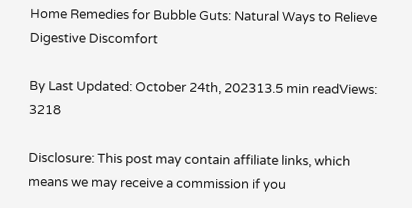Home Remedies for Bubble Guts: Natural Ways to Relieve Digestive Discomfort

By Last Updated: October 24th, 202313.5 min readViews: 3218

Disclosure: This post may contain affiliate links, which means we may receive a commission if you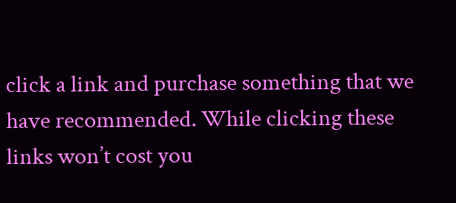click a link and purchase something that we have recommended. While clicking these links won’t cost you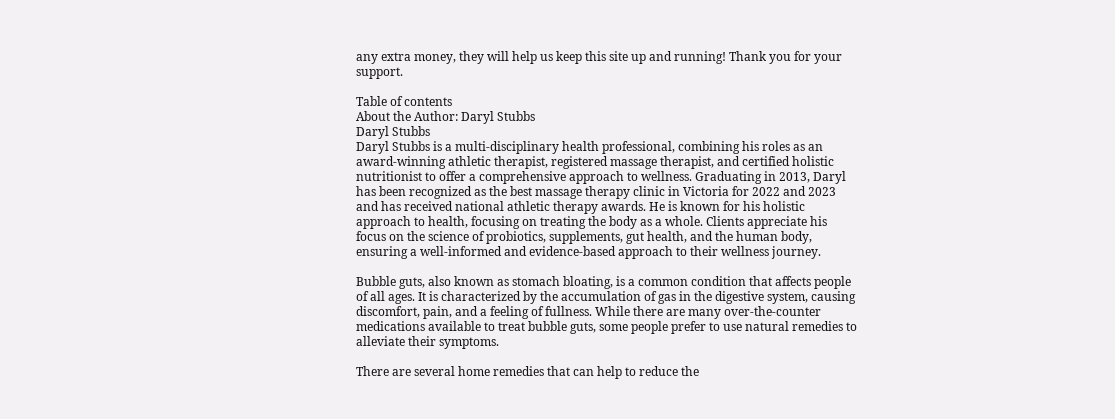any extra money, they will help us keep this site up and running! Thank you for your support.

Table of contents
About the Author: Daryl Stubbs
Daryl Stubbs
Daryl Stubbs is a multi-disciplinary health professional, combining his roles as an award-winning athletic therapist, registered massage therapist, and certified holistic nutritionist to offer a comprehensive approach to wellness. Graduating in 2013, Daryl has been recognized as the best massage therapy clinic in Victoria for 2022 and 2023 and has received national athletic therapy awards. He is known for his holistic approach to health, focusing on treating the body as a whole. Clients appreciate his focus on the science of probiotics, supplements, gut health, and the human body, ensuring a well-informed and evidence-based approach to their wellness journey.

Bubble guts, also known as stomach bloating, is a common condition that affects people of all ages. It is characterized by the accumulation of gas in the digestive system, causing discomfort, pain, and a feeling of fullness. While there are many over-the-counter medications available to treat bubble guts, some people prefer to use natural remedies to alleviate their symptoms.

There are several home remedies that can help to reduce the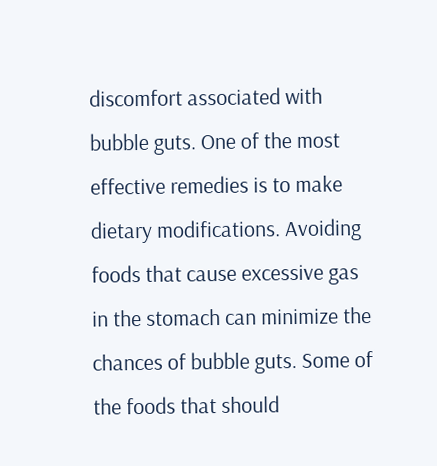discomfort associated with bubble guts. One of the most effective remedies is to make dietary modifications. Avoiding foods that cause excessive gas in the stomach can minimize the chances of bubble guts. Some of the foods that should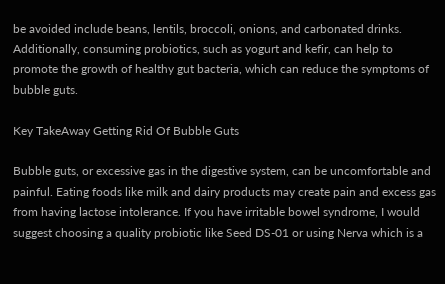be avoided include beans, lentils, broccoli, onions, and carbonated drinks. Additionally, consuming probiotics, such as yogurt and kefir, can help to promote the growth of healthy gut bacteria, which can reduce the symptoms of bubble guts.

Key TakeAway Getting Rid Of Bubble Guts

Bubble guts, or excessive gas in the digestive system, can be uncomfortable and painful. Eating foods like milk and dairy products may create pain and excess gas from having lactose intolerance. If you have irritable bowel syndrome, I would suggest choosing a quality probiotic like Seed DS-01 or using Nerva which is a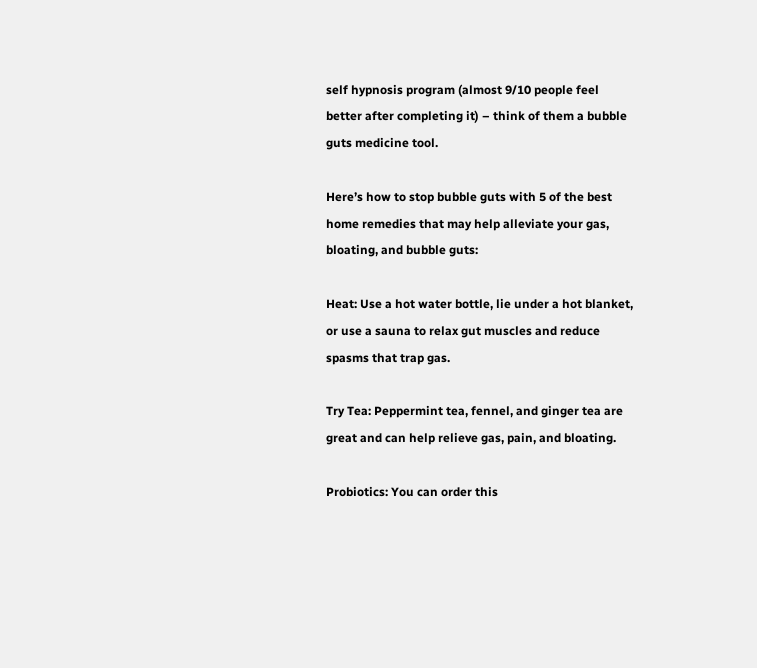self hypnosis program (almost 9/10 people feel better after completing it) – think of them a bubble guts medicine tool.

Here’s how to stop bubble guts with 5 of the best home remedies that may help alleviate your gas, bloating, and bubble guts:

Heat: Use a hot water bottle, lie under a hot blanket, or use a sauna to relax gut muscles and reduce spasms that trap gas.

Try Tea: Peppermint tea, fennel, and ginger tea are great and can help relieve gas, pain, and bloating.

Probiotics: You can order this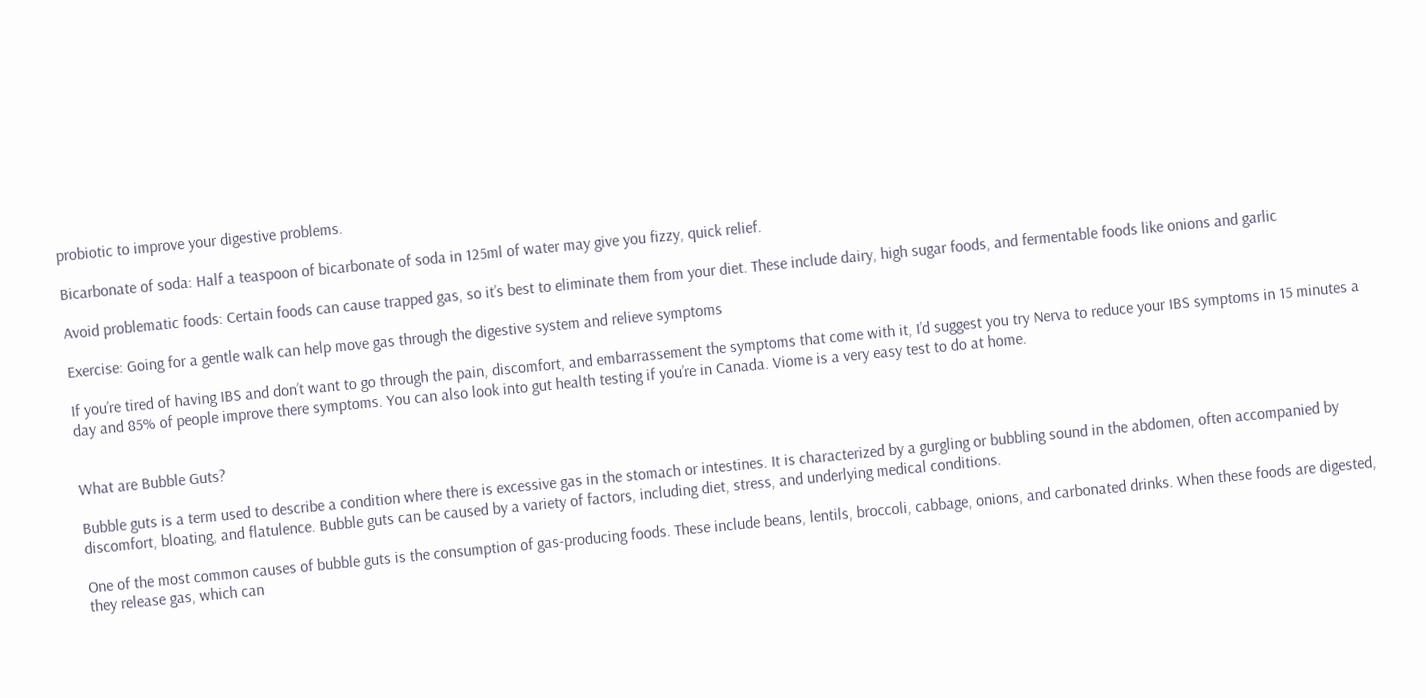probiotic to improve your digestive problems.

Bicarbonate of soda: Half a teaspoon of bicarbonate of soda in 125ml of water may give you fizzy, quick relief.

Avoid problematic foods: Certain foods can cause trapped gas, so it’s best to eliminate them from your diet. These include dairy, high sugar foods, and fermentable foods like onions and garlic

Exercise: Going for a gentle walk can help move gas through the digestive system and relieve symptoms

If you’re tired of having IBS and don’t want to go through the pain, discomfort, and embarrassement the symptoms that come with it, I’d suggest you try Nerva to reduce your IBS symptoms in 15 minutes a day and 85% of people improve there symptoms. You can also look into gut health testing if you’re in Canada. Viome is a very easy test to do at home.


What are Bubble Guts?

Bubble guts is a term used to describe a condition where there is excessive gas in the stomach or intestines. It is characterized by a gurgling or bubbling sound in the abdomen, often accompanied by discomfort, bloating, and flatulence. Bubble guts can be caused by a variety of factors, including diet, stress, and underlying medical conditions.

One of the most common causes of bubble guts is the consumption of gas-producing foods. These include beans, lentils, broccoli, cabbage, onions, and carbonated drinks. When these foods are digested, they release gas, which can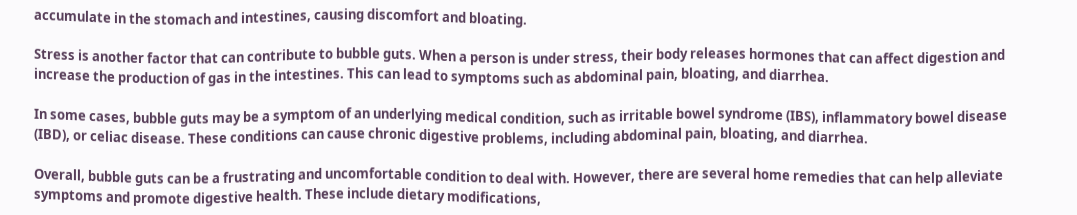accumulate in the stomach and intestines, causing discomfort and bloating.

Stress is another factor that can contribute to bubble guts. When a person is under stress, their body releases hormones that can affect digestion and increase the production of gas in the intestines. This can lead to symptoms such as abdominal pain, bloating, and diarrhea.

In some cases, bubble guts may be a symptom of an underlying medical condition, such as irritable bowel syndrome (IBS), inflammatory bowel disease (IBD), or celiac disease. These conditions can cause chronic digestive problems, including abdominal pain, bloating, and diarrhea.

Overall, bubble guts can be a frustrating and uncomfortable condition to deal with. However, there are several home remedies that can help alleviate symptoms and promote digestive health. These include dietary modifications,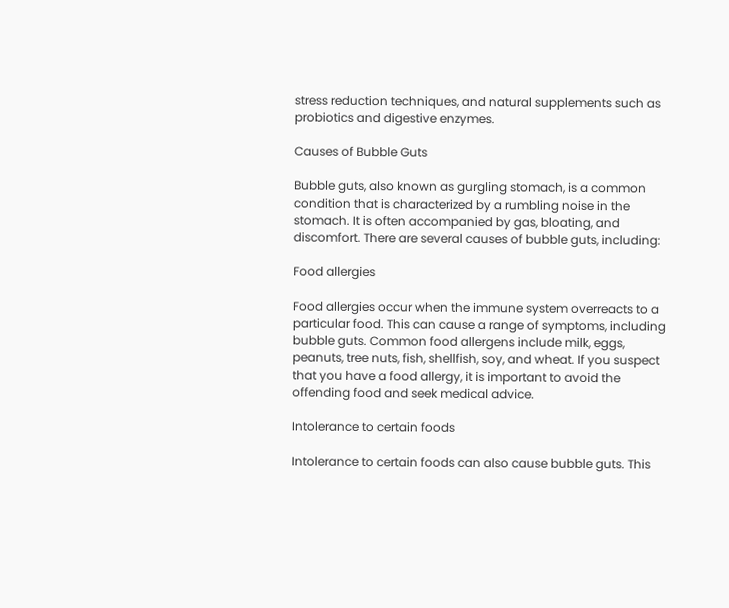stress reduction techniques, and natural supplements such as probiotics and digestive enzymes.

Causes of Bubble Guts

Bubble guts, also known as gurgling stomach, is a common condition that is characterized by a rumbling noise in the stomach. It is often accompanied by gas, bloating, and discomfort. There are several causes of bubble guts, including:

Food allergies

Food allergies occur when the immune system overreacts to a particular food. This can cause a range of symptoms, including bubble guts. Common food allergens include milk, eggs, peanuts, tree nuts, fish, shellfish, soy, and wheat. If you suspect that you have a food allergy, it is important to avoid the offending food and seek medical advice.

Intolerance to certain foods

Intolerance to certain foods can also cause bubble guts. This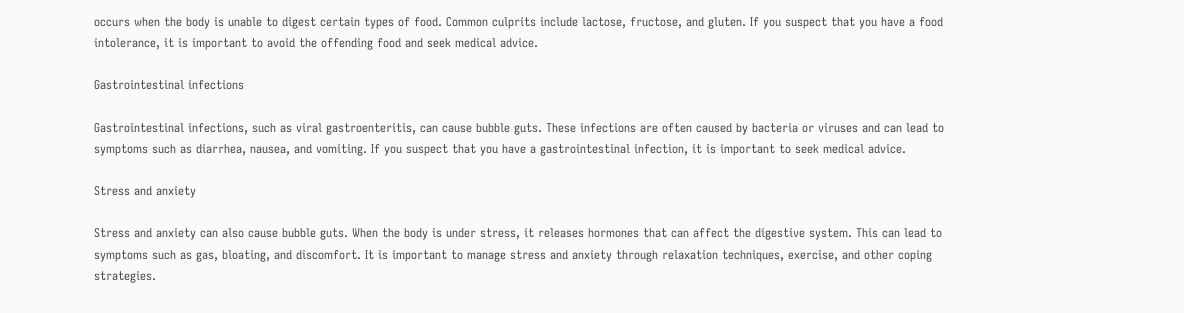occurs when the body is unable to digest certain types of food. Common culprits include lactose, fructose, and gluten. If you suspect that you have a food intolerance, it is important to avoid the offending food and seek medical advice.

Gastrointestinal infections

Gastrointestinal infections, such as viral gastroenteritis, can cause bubble guts. These infections are often caused by bacteria or viruses and can lead to symptoms such as diarrhea, nausea, and vomiting. If you suspect that you have a gastrointestinal infection, it is important to seek medical advice.

Stress and anxiety

Stress and anxiety can also cause bubble guts. When the body is under stress, it releases hormones that can affect the digestive system. This can lead to symptoms such as gas, bloating, and discomfort. It is important to manage stress and anxiety through relaxation techniques, exercise, and other coping strategies.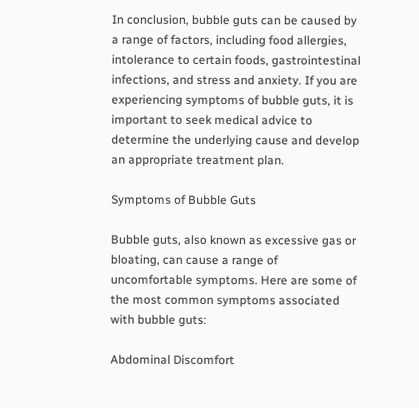In conclusion, bubble guts can be caused by a range of factors, including food allergies, intolerance to certain foods, gastrointestinal infections, and stress and anxiety. If you are experiencing symptoms of bubble guts, it is important to seek medical advice to determine the underlying cause and develop an appropriate treatment plan.

Symptoms of Bubble Guts

Bubble guts, also known as excessive gas or bloating, can cause a range of uncomfortable symptoms. Here are some of the most common symptoms associated with bubble guts:

Abdominal Discomfort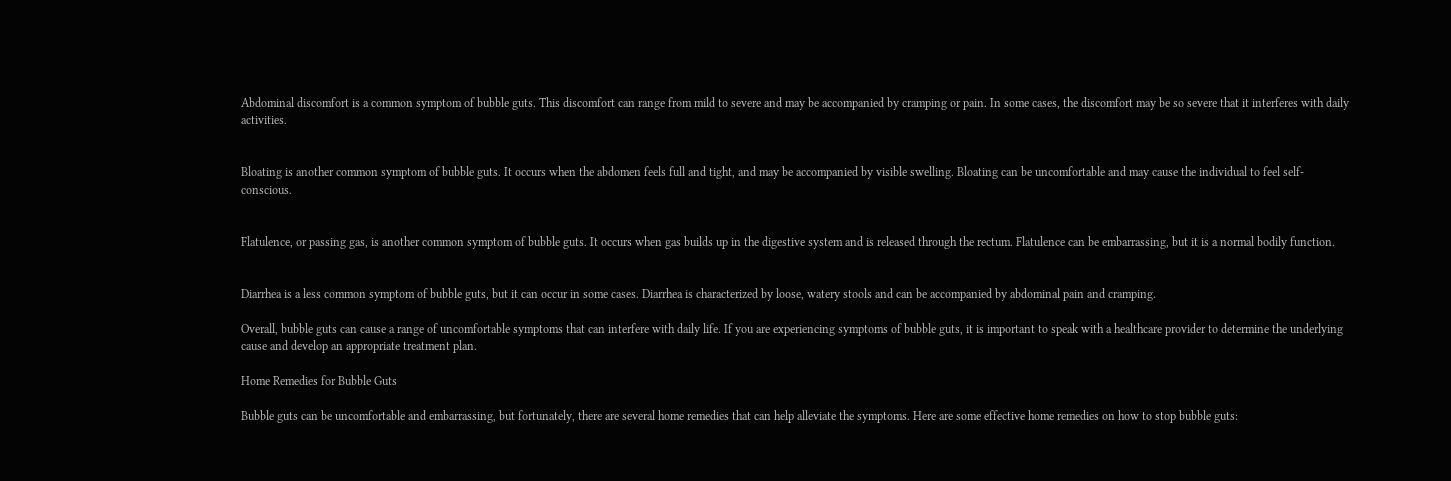Abdominal discomfort is a common symptom of bubble guts. This discomfort can range from mild to severe and may be accompanied by cramping or pain. In some cases, the discomfort may be so severe that it interferes with daily activities.


Bloating is another common symptom of bubble guts. It occurs when the abdomen feels full and tight, and may be accompanied by visible swelling. Bloating can be uncomfortable and may cause the individual to feel self-conscious.


Flatulence, or passing gas, is another common symptom of bubble guts. It occurs when gas builds up in the digestive system and is released through the rectum. Flatulence can be embarrassing, but it is a normal bodily function.


Diarrhea is a less common symptom of bubble guts, but it can occur in some cases. Diarrhea is characterized by loose, watery stools and can be accompanied by abdominal pain and cramping.

Overall, bubble guts can cause a range of uncomfortable symptoms that can interfere with daily life. If you are experiencing symptoms of bubble guts, it is important to speak with a healthcare provider to determine the underlying cause and develop an appropriate treatment plan.

Home Remedies for Bubble Guts

Bubble guts can be uncomfortable and embarrassing, but fortunately, there are several home remedies that can help alleviate the symptoms. Here are some effective home remedies on how to stop bubble guts: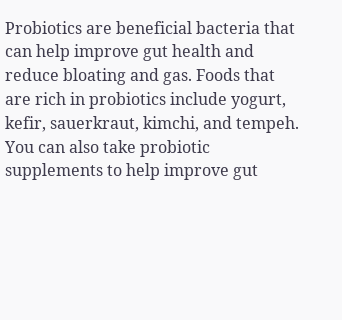Probiotics are beneficial bacteria that can help improve gut health and reduce bloating and gas. Foods that are rich in probiotics include yogurt, kefir, sauerkraut, kimchi, and tempeh. You can also take probiotic supplements to help improve gut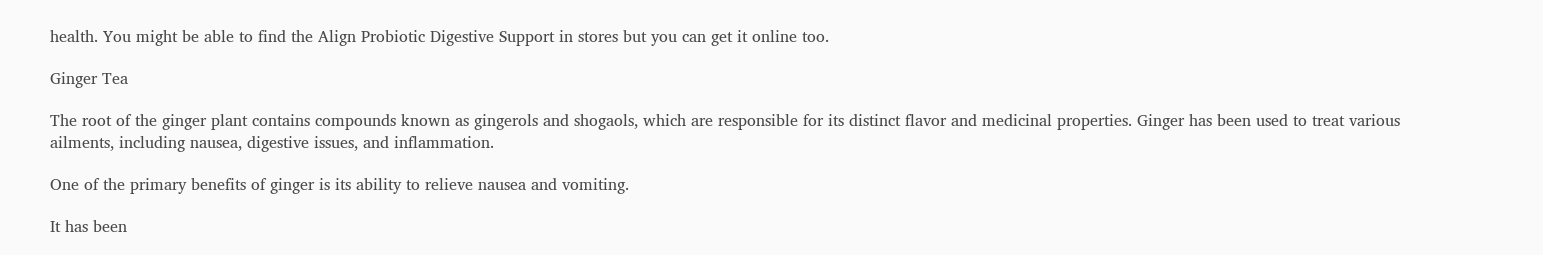health. You might be able to find the Align Probiotic Digestive Support in stores but you can get it online too.

Ginger Tea

The root of the ginger plant contains compounds known as gingerols and shogaols, which are responsible for its distinct flavor and medicinal properties. Ginger has been used to treat various ailments, including nausea, digestive issues, and inflammation.

One of the primary benefits of ginger is its ability to relieve nausea and vomiting.

It has been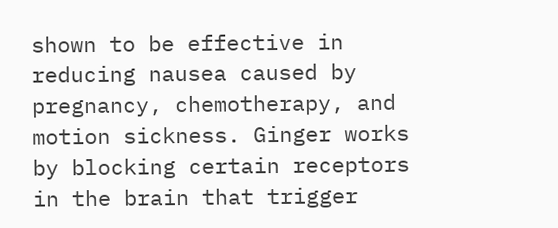shown to be effective in reducing nausea caused by pregnancy, chemotherapy, and motion sickness. Ginger works by blocking certain receptors in the brain that trigger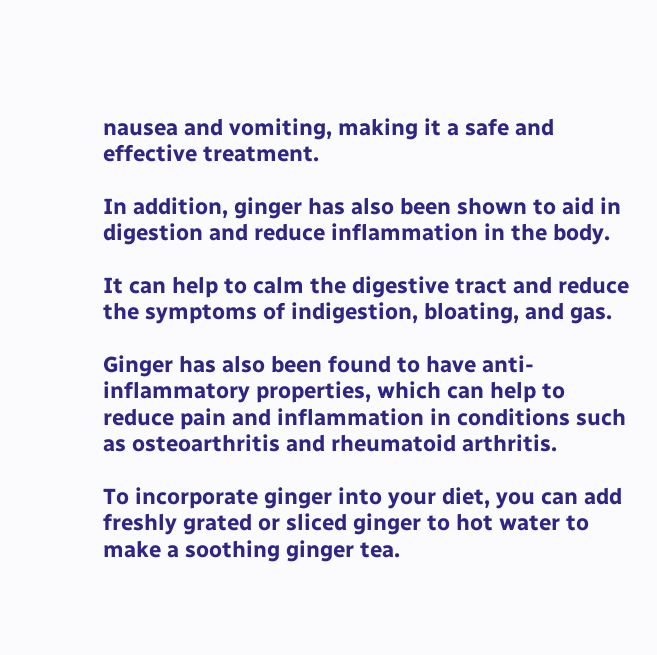nausea and vomiting, making it a safe and effective treatment.

In addition, ginger has also been shown to aid in digestion and reduce inflammation in the body.

It can help to calm the digestive tract and reduce the symptoms of indigestion, bloating, and gas.

Ginger has also been found to have anti-inflammatory properties, which can help to reduce pain and inflammation in conditions such as osteoarthritis and rheumatoid arthritis.

To incorporate ginger into your diet, you can add freshly grated or sliced ginger to hot water to make a soothing ginger tea.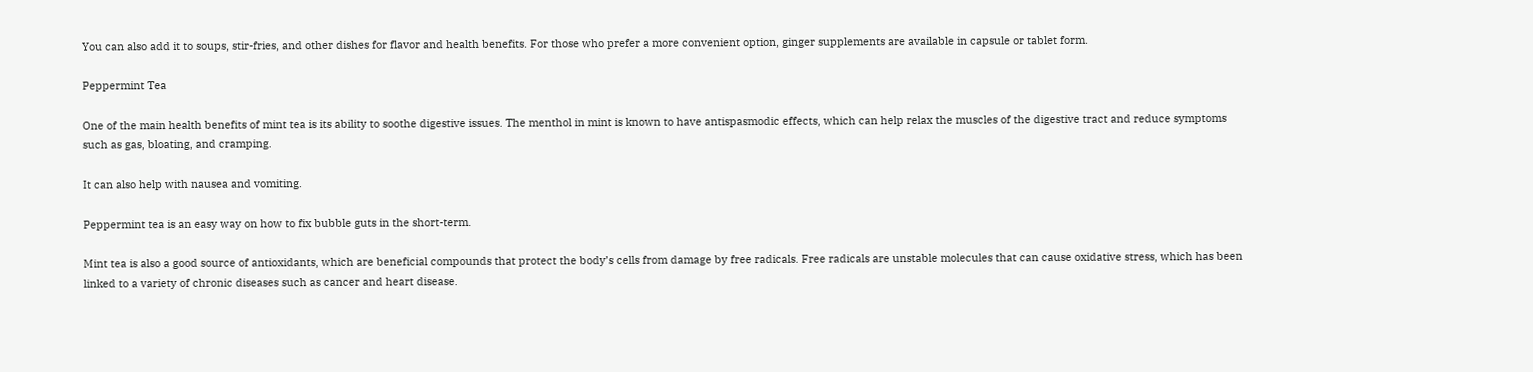You can also add it to soups, stir-fries, and other dishes for flavor and health benefits. For those who prefer a more convenient option, ginger supplements are available in capsule or tablet form.

Peppermint Tea

One of the main health benefits of mint tea is its ability to soothe digestive issues. The menthol in mint is known to have antispasmodic effects, which can help relax the muscles of the digestive tract and reduce symptoms such as gas, bloating, and cramping.

It can also help with nausea and vomiting.

Peppermint tea is an easy way on how to fix bubble guts in the short-term.

Mint tea is also a good source of antioxidants, which are beneficial compounds that protect the body’s cells from damage by free radicals. Free radicals are unstable molecules that can cause oxidative stress, which has been linked to a variety of chronic diseases such as cancer and heart disease.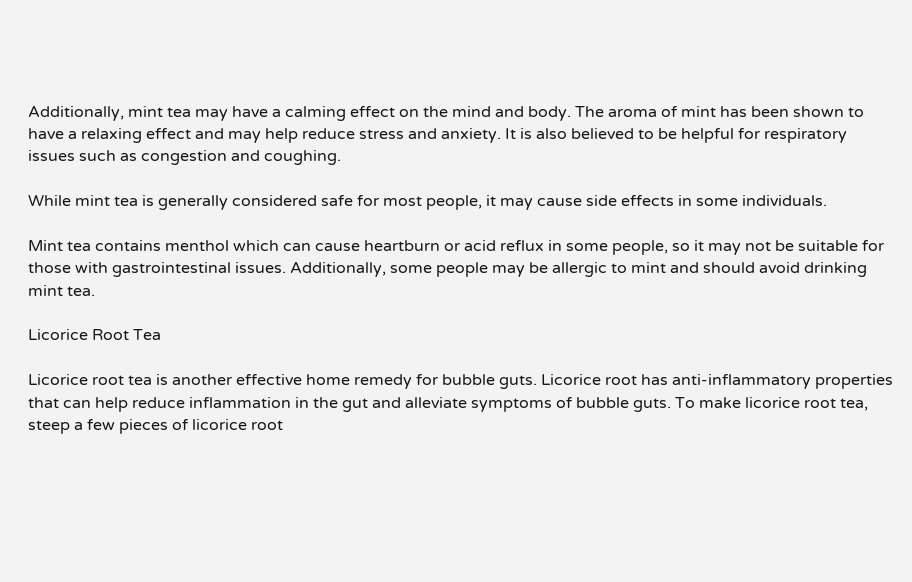Additionally, mint tea may have a calming effect on the mind and body. The aroma of mint has been shown to have a relaxing effect and may help reduce stress and anxiety. It is also believed to be helpful for respiratory issues such as congestion and coughing.

While mint tea is generally considered safe for most people, it may cause side effects in some individuals.

Mint tea contains menthol which can cause heartburn or acid reflux in some people, so it may not be suitable for those with gastrointestinal issues. Additionally, some people may be allergic to mint and should avoid drinking mint tea.

Licorice Root Tea

Licorice root tea is another effective home remedy for bubble guts. Licorice root has anti-inflammatory properties that can help reduce inflammation in the gut and alleviate symptoms of bubble guts. To make licorice root tea, steep a few pieces of licorice root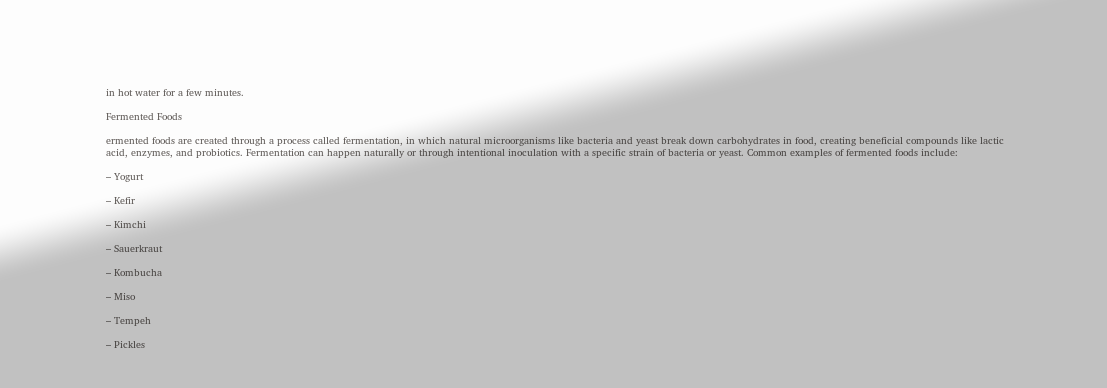in hot water for a few minutes.

Fermented Foods

ermented foods are created through a process called fermentation, in which natural microorganisms like bacteria and yeast break down carbohydrates in food, creating beneficial compounds like lactic acid, enzymes, and probiotics. Fermentation can happen naturally or through intentional inoculation with a specific strain of bacteria or yeast. Common examples of fermented foods include:

– Yogurt

– Kefir

– Kimchi

– Sauerkraut

– Kombucha

– Miso

– Tempeh

– Pickles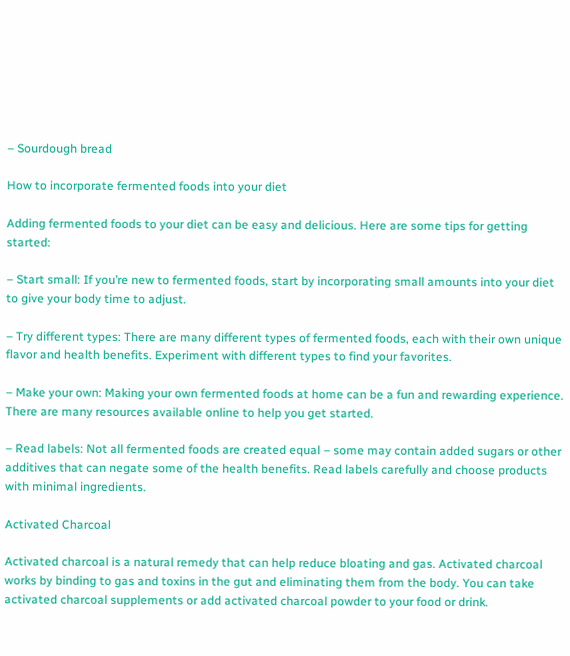– Sourdough bread

How to incorporate fermented foods into your diet

Adding fermented foods to your diet can be easy and delicious. Here are some tips for getting started:

– Start small: If you’re new to fermented foods, start by incorporating small amounts into your diet to give your body time to adjust.

– Try different types: There are many different types of fermented foods, each with their own unique flavor and health benefits. Experiment with different types to find your favorites.

– Make your own: Making your own fermented foods at home can be a fun and rewarding experience. There are many resources available online to help you get started.

– Read labels: Not all fermented foods are created equal – some may contain added sugars or other additives that can negate some of the health benefits. Read labels carefully and choose products with minimal ingredients.

Activated Charcoal

Activated charcoal is a natural remedy that can help reduce bloating and gas. Activated charcoal works by binding to gas and toxins in the gut and eliminating them from the body. You can take activated charcoal supplements or add activated charcoal powder to your food or drink.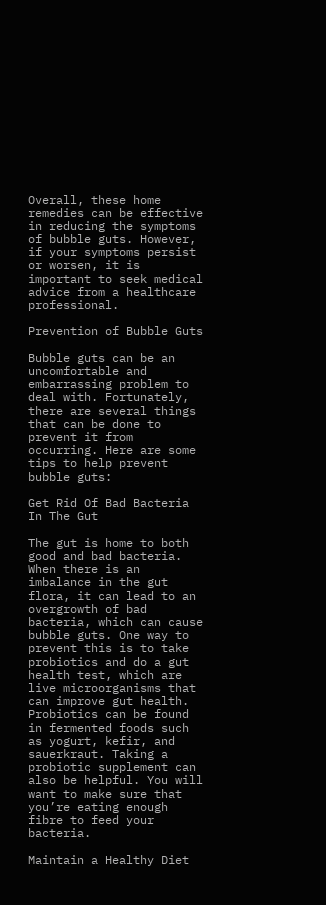Overall, these home remedies can be effective in reducing the symptoms of bubble guts. However, if your symptoms persist or worsen, it is important to seek medical advice from a healthcare professional.

Prevention of Bubble Guts

Bubble guts can be an uncomfortable and embarrassing problem to deal with. Fortunately, there are several things that can be done to prevent it from occurring. Here are some tips to help prevent bubble guts:

Get Rid Of Bad Bacteria In The Gut

The gut is home to both good and bad bacteria. When there is an imbalance in the gut flora, it can lead to an overgrowth of bad bacteria, which can cause bubble guts. One way to prevent this is to take probiotics and do a gut health test, which are live microorganisms that can improve gut health. Probiotics can be found in fermented foods such as yogurt, kefir, and sauerkraut. Taking a probiotic supplement can also be helpful. You will want to make sure that you’re eating enough fibre to feed your bacteria.

Maintain a Healthy Diet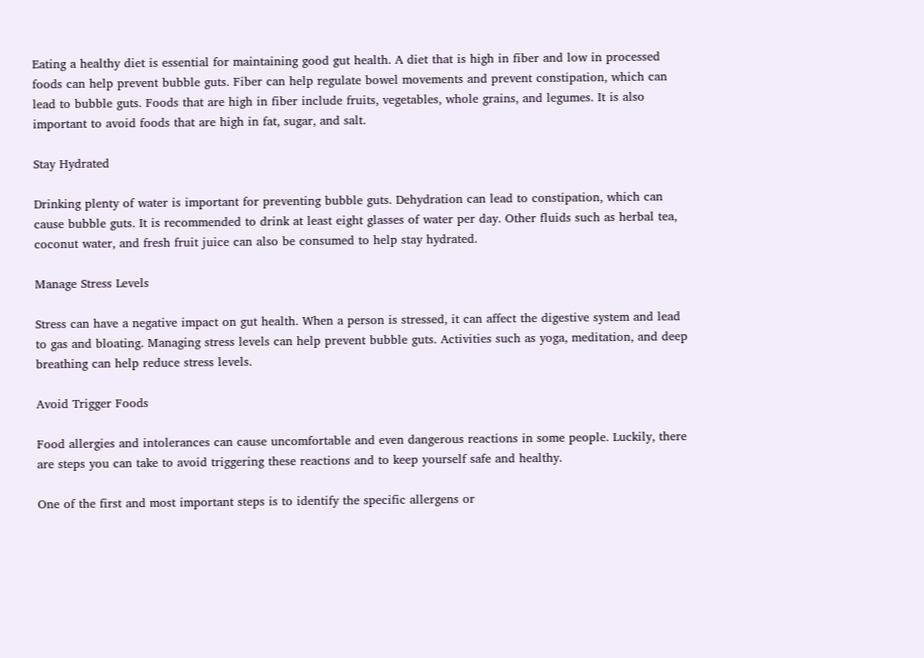Eating a healthy diet is essential for maintaining good gut health. A diet that is high in fiber and low in processed foods can help prevent bubble guts. Fiber can help regulate bowel movements and prevent constipation, which can lead to bubble guts. Foods that are high in fiber include fruits, vegetables, whole grains, and legumes. It is also important to avoid foods that are high in fat, sugar, and salt.

Stay Hydrated

Drinking plenty of water is important for preventing bubble guts. Dehydration can lead to constipation, which can cause bubble guts. It is recommended to drink at least eight glasses of water per day. Other fluids such as herbal tea, coconut water, and fresh fruit juice can also be consumed to help stay hydrated.

Manage Stress Levels

Stress can have a negative impact on gut health. When a person is stressed, it can affect the digestive system and lead to gas and bloating. Managing stress levels can help prevent bubble guts. Activities such as yoga, meditation, and deep breathing can help reduce stress levels.

Avoid Trigger Foods

Food allergies and intolerances can cause uncomfortable and even dangerous reactions in some people. Luckily, there are steps you can take to avoid triggering these reactions and to keep yourself safe and healthy.

One of the first and most important steps is to identify the specific allergens or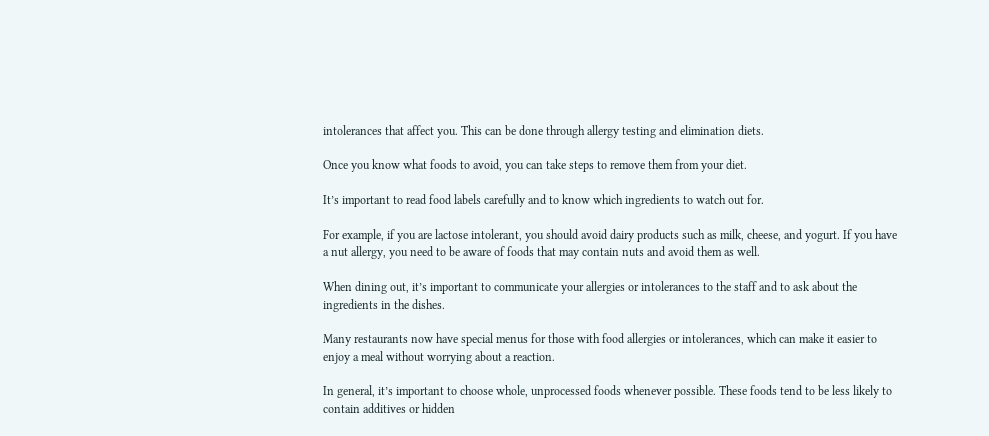intolerances that affect you. This can be done through allergy testing and elimination diets.

Once you know what foods to avoid, you can take steps to remove them from your diet.

It’s important to read food labels carefully and to know which ingredients to watch out for.

For example, if you are lactose intolerant, you should avoid dairy products such as milk, cheese, and yogurt. If you have a nut allergy, you need to be aware of foods that may contain nuts and avoid them as well.

When dining out, it’s important to communicate your allergies or intolerances to the staff and to ask about the ingredients in the dishes.

Many restaurants now have special menus for those with food allergies or intolerances, which can make it easier to enjoy a meal without worrying about a reaction.

In general, it’s important to choose whole, unprocessed foods whenever possible. These foods tend to be less likely to contain additives or hidden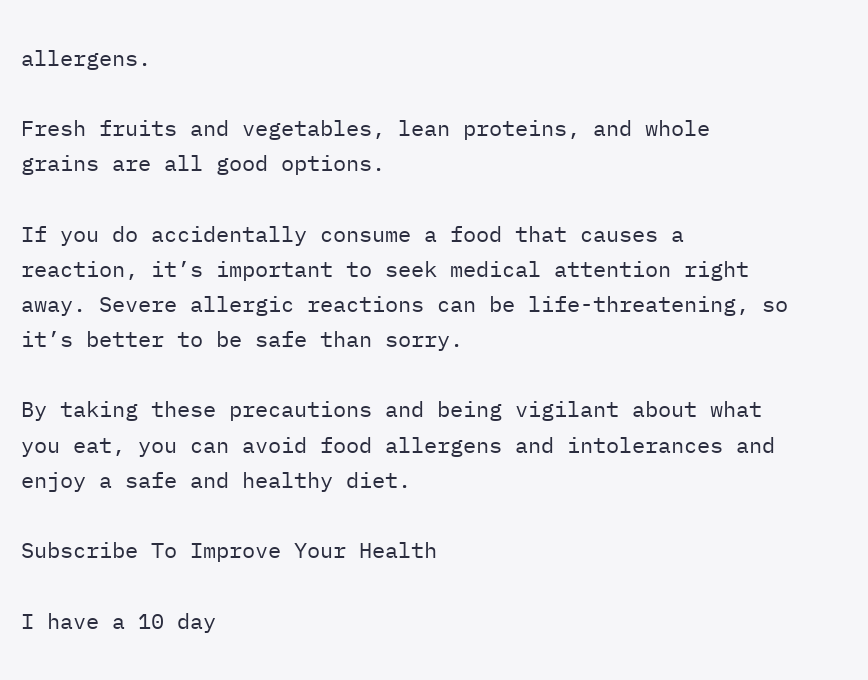allergens.

Fresh fruits and vegetables, lean proteins, and whole grains are all good options.

If you do accidentally consume a food that causes a reaction, it’s important to seek medical attention right away. Severe allergic reactions can be life-threatening, so it’s better to be safe than sorry.

By taking these precautions and being vigilant about what you eat, you can avoid food allergens and intolerances and enjoy a safe and healthy diet.

Subscribe To Improve Your Health

I have a 10 day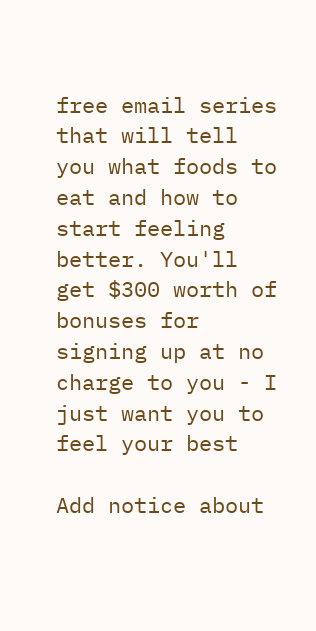free email series that will tell you what foods to eat and how to start feeling better. You'll get $300 worth of bonuses for signing up at no charge to you - I just want you to feel your best

Add notice about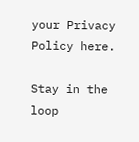your Privacy Policy here.

Stay in the loop